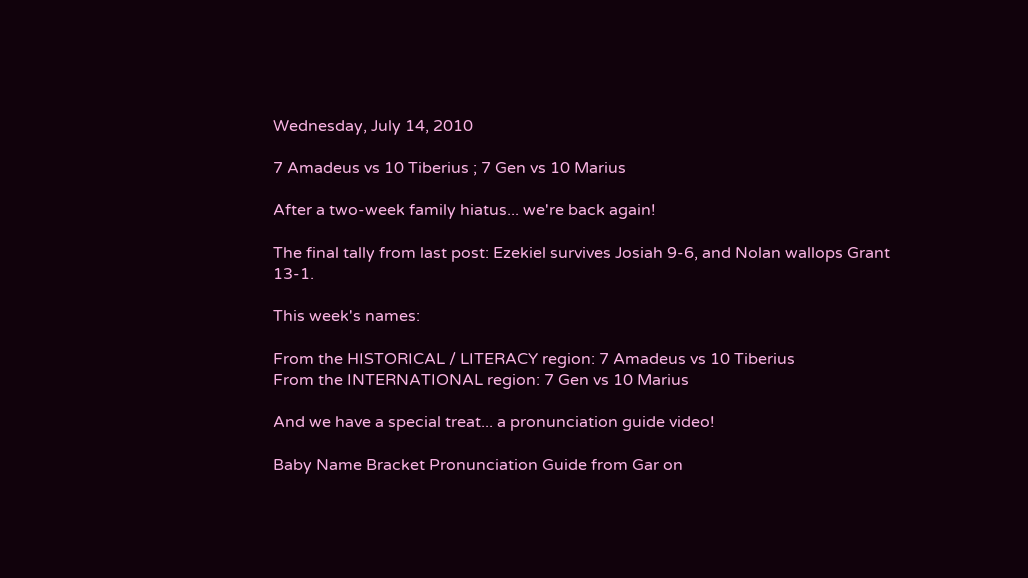Wednesday, July 14, 2010

7 Amadeus vs 10 Tiberius ; 7 Gen vs 10 Marius

After a two-week family hiatus... we're back again!

The final tally from last post: Ezekiel survives Josiah 9-6, and Nolan wallops Grant 13-1.

This week's names:

From the HISTORICAL / LITERACY region: 7 Amadeus vs 10 Tiberius
From the INTERNATIONAL region: 7 Gen vs 10 Marius

And we have a special treat... a pronunciation guide video!

Baby Name Bracket Pronunciation Guide from Gar on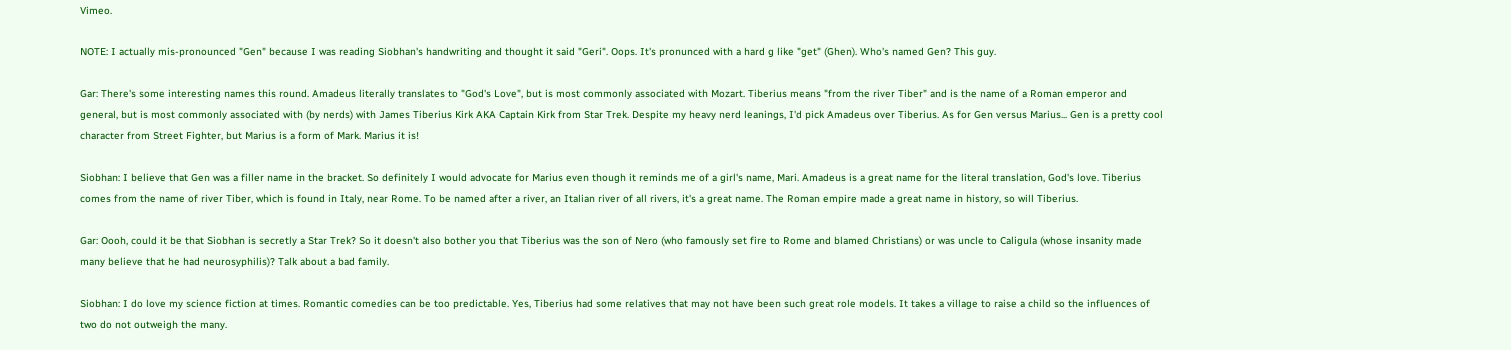Vimeo.

NOTE: I actually mis-pronounced "Gen" because I was reading Siobhan's handwriting and thought it said "Geri". Oops. It's pronunced with a hard g like "get" (Ghen). Who's named Gen? This guy.

Gar: There's some interesting names this round. Amadeus literally translates to "God's Love", but is most commonly associated with Mozart. Tiberius means "from the river Tiber" and is the name of a Roman emperor and general, but is most commonly associated with (by nerds) with James Tiberius Kirk AKA Captain Kirk from Star Trek. Despite my heavy nerd leanings, I'd pick Amadeus over Tiberius. As for Gen versus Marius... Gen is a pretty cool character from Street Fighter, but Marius is a form of Mark. Marius it is!

Siobhan: I believe that Gen was a filler name in the bracket. So definitely I would advocate for Marius even though it reminds me of a girl's name, Mari. Amadeus is a great name for the literal translation, God's love. Tiberius comes from the name of river Tiber, which is found in Italy, near Rome. To be named after a river, an Italian river of all rivers, it's a great name. The Roman empire made a great name in history, so will Tiberius.

Gar: Oooh, could it be that Siobhan is secretly a Star Trek? So it doesn't also bother you that Tiberius was the son of Nero (who famously set fire to Rome and blamed Christians) or was uncle to Caligula (whose insanity made many believe that he had neurosyphilis)? Talk about a bad family.

Siobhan: I do love my science fiction at times. Romantic comedies can be too predictable. Yes, Tiberius had some relatives that may not have been such great role models. It takes a village to raise a child so the influences of two do not outweigh the many.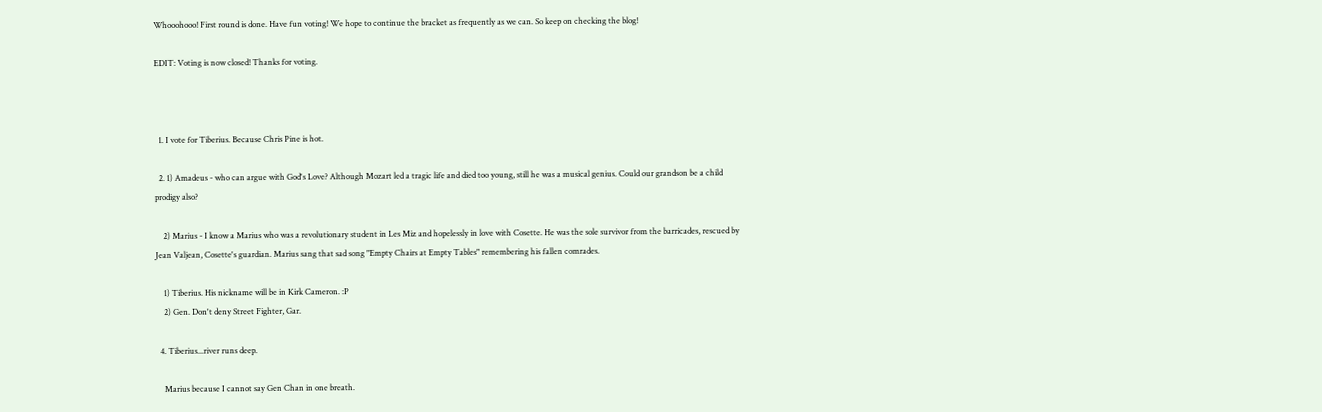Whooohooo! First round is done. Have fun voting! We hope to continue the bracket as frequently as we can. So keep on checking the blog!

EDIT: Voting is now closed! Thanks for voting.



  1. I vote for Tiberius. Because Chris Pine is hot.

  2. 1) Amadeus - who can argue with God's Love? Although Mozart led a tragic life and died too young, still he was a musical genius. Could our grandson be a child prodigy also?

    2) Marius - I know a Marius who was a revolutionary student in Les Miz and hopelessly in love with Cosette. He was the sole survivor from the barricades, rescued by Jean Valjean, Cosette's guardian. Marius sang that sad song "Empty Chairs at Empty Tables" remembering his fallen comrades.

    1) Tiberius. His nickname will be in Kirk Cameron. :P
    2) Gen. Don't deny Street Fighter, Gar.

  4. Tiberius...river runs deep.

    Marius because I cannot say Gen Chan in one breath.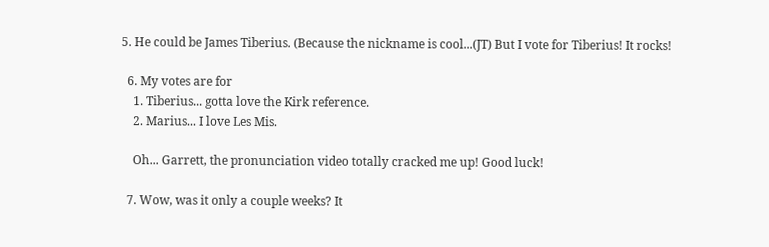5. He could be James Tiberius. (Because the nickname is cool...(JT) But I vote for Tiberius! It rocks!

  6. My votes are for
    1. Tiberius... gotta love the Kirk reference.
    2. Marius... I love Les Mis.

    Oh... Garrett, the pronunciation video totally cracked me up! Good luck!

  7. Wow, was it only a couple weeks? It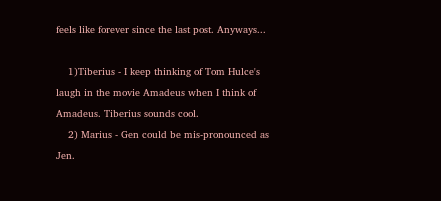feels like forever since the last post. Anyways...

    1)Tiberius - I keep thinking of Tom Hulce's laugh in the movie Amadeus when I think of Amadeus. Tiberius sounds cool.
    2) Marius - Gen could be mis-pronounced as Jen.